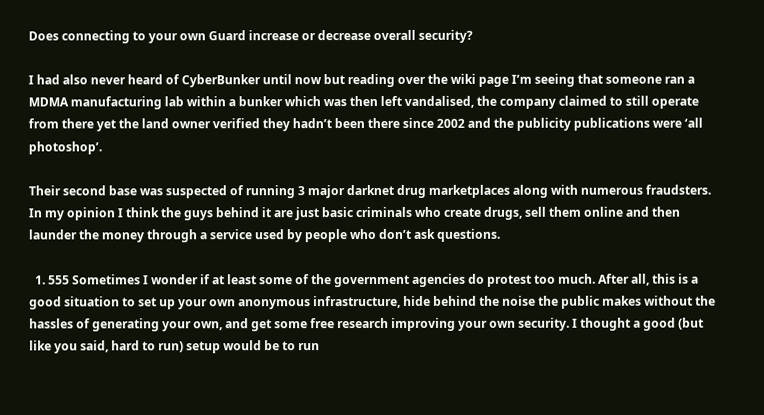Does connecting to your own Guard increase or decrease overall security?

I had also never heard of CyberBunker until now but reading over the wiki page I’m seeing that someone ran a MDMA manufacturing lab within a bunker which was then left vandalised, the company claimed to still operate from there yet the land owner verified they hadn’t been there since 2002 and the publicity publications were ‘all photoshop’.

Their second base was suspected of running 3 major darknet drug marketplaces along with numerous fraudsters. In my opinion I think the guys behind it are just basic criminals who create drugs, sell them online and then launder the money through a service used by people who don’t ask questions.

  1. 555 Sometimes I wonder if at least some of the government agencies do protest too much. After all, this is a good situation to set up your own anonymous infrastructure, hide behind the noise the public makes without the hassles of generating your own, and get some free research improving your own security. I thought a good (but like you said, hard to run) setup would be to run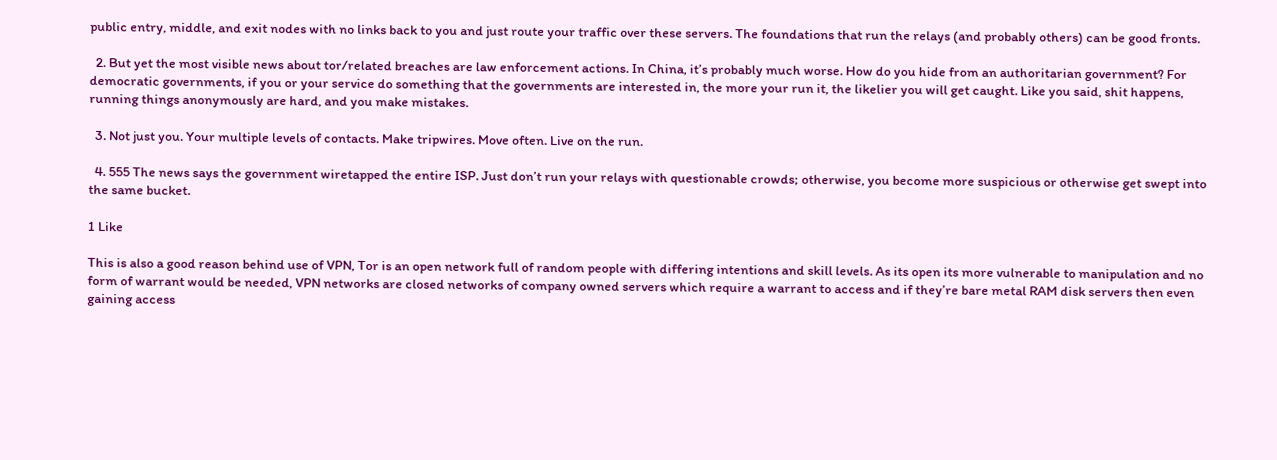public entry, middle, and exit nodes with no links back to you and just route your traffic over these servers. The foundations that run the relays (and probably others) can be good fronts.

  2. But yet the most visible news about tor/related breaches are law enforcement actions. In China, it’s probably much worse. How do you hide from an authoritarian government? For democratic governments, if you or your service do something that the governments are interested in, the more your run it, the likelier you will get caught. Like you said, shit happens, running things anonymously are hard, and you make mistakes.

  3. Not just you. Your multiple levels of contacts. Make tripwires. Move often. Live on the run.

  4. 555 The news says the government wiretapped the entire ISP. Just don’t run your relays with questionable crowds; otherwise, you become more suspicious or otherwise get swept into the same bucket.

1 Like

This is also a good reason behind use of VPN, Tor is an open network full of random people with differing intentions and skill levels. As its open its more vulnerable to manipulation and no form of warrant would be needed, VPN networks are closed networks of company owned servers which require a warrant to access and if they’re bare metal RAM disk servers then even gaining access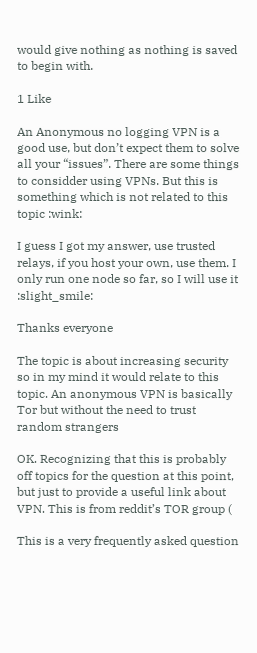would give nothing as nothing is saved to begin with.

1 Like

An Anonymous no logging VPN is a good use, but don’t expect them to solve all your “issues”. There are some things to considder using VPNs. But this is something which is not related to this topic :wink:

I guess I got my answer, use trusted relays, if you host your own, use them. I only run one node so far, so I will use it :slight_smile:

Thanks everyone

The topic is about increasing security so in my mind it would relate to this topic. An anonymous VPN is basically Tor but without the need to trust random strangers

OK. Recognizing that this is probably off topics for the question at this point, but just to provide a useful link about VPN. This is from reddit’s TOR group (

This is a very frequently asked question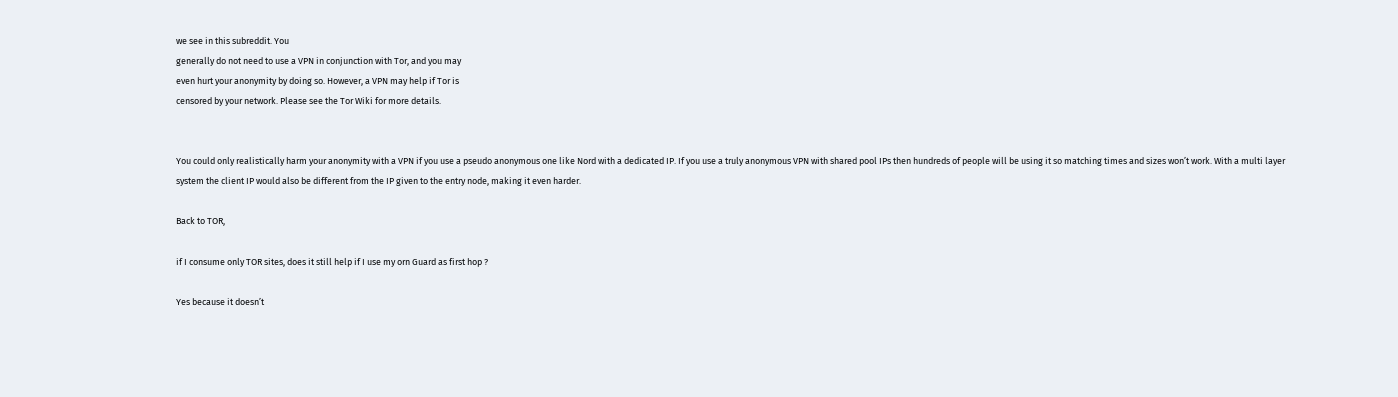we see in this subreddit. You
generally do not need to use a VPN in conjunction with Tor, and you may
even hurt your anonymity by doing so. However, a VPN may help if Tor is
censored by your network. Please see the Tor Wiki for more details.


You could only realistically harm your anonymity with a VPN if you use a pseudo anonymous one like Nord with a dedicated IP. If you use a truly anonymous VPN with shared pool IPs then hundreds of people will be using it so matching times and sizes won’t work. With a multi layer system the client IP would also be different from the IP given to the entry node, making it even harder.

Back to TOR,

if I consume only TOR sites, does it still help if I use my orn Guard as first hop ?

Yes because it doesn’t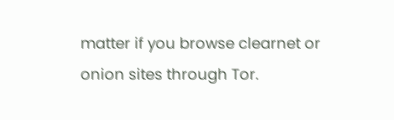matter if you browse clearnet or onion sites through Tor.